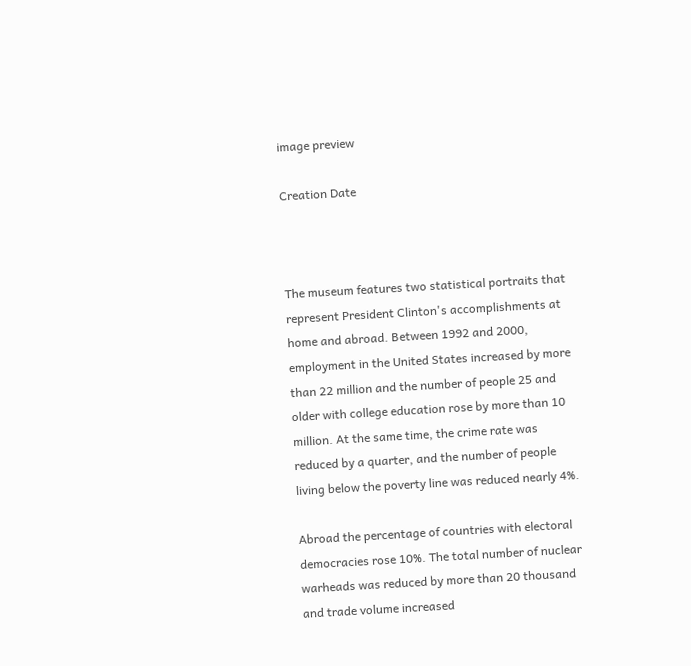image preview

Creation Date



The museum features two statistical portraits that represent President Clinton's accomplishments at home and abroad. Between 1992 and 2000, employment in the United States increased by more than 22 million and the number of people 25 and older with college education rose by more than 10 million. At the same time, the crime rate was reduced by a quarter, and the number of people living below the poverty line was reduced nearly 4%.

Abroad the percentage of countries with electoral democracies rose 10%. The total number of nuclear warheads was reduced by more than 20 thousand and trade volume increased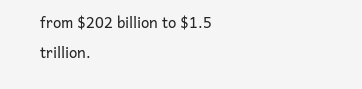from $202 billion to $1.5 trillion.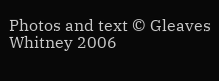Photos and text © Gleaves Whitney 2006